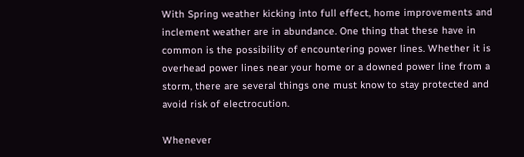With Spring weather kicking into full effect, home improvements and inclement weather are in abundance. One thing that these have in common is the possibility of encountering power lines. Whether it is overhead power lines near your home or a downed power line from a storm, there are several things one must know to stay protected and avoid risk of electrocution.

Whenever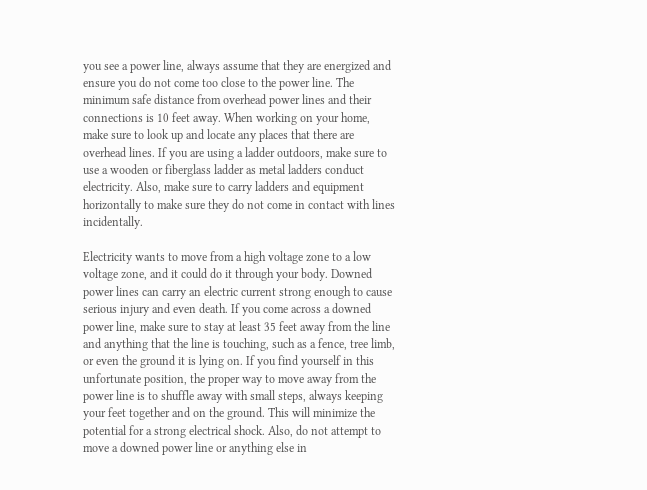you see a power line, always assume that they are energized and ensure you do not come too close to the power line. The minimum safe distance from overhead power lines and their connections is 10 feet away. When working on your home, make sure to look up and locate any places that there are overhead lines. If you are using a ladder outdoors, make sure to use a wooden or fiberglass ladder as metal ladders conduct electricity. Also, make sure to carry ladders and equipment horizontally to make sure they do not come in contact with lines incidentally.

Electricity wants to move from a high voltage zone to a low voltage zone, and it could do it through your body. Downed power lines can carry an electric current strong enough to cause serious injury and even death. If you come across a downed power line, make sure to stay at least 35 feet away from the line and anything that the line is touching, such as a fence, tree limb, or even the ground it is lying on. If you find yourself in this unfortunate position, the proper way to move away from the power line is to shuffle away with small steps, always keeping your feet together and on the ground. This will minimize the potential for a strong electrical shock. Also, do not attempt to move a downed power line or anything else in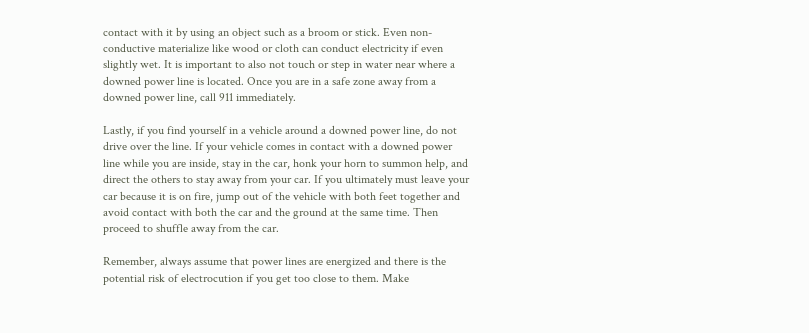contact with it by using an object such as a broom or stick. Even non-conductive materialize like wood or cloth can conduct electricity if even slightly wet. It is important to also not touch or step in water near where a downed power line is located. Once you are in a safe zone away from a downed power line, call 911 immediately.

Lastly, if you find yourself in a vehicle around a downed power line, do not drive over the line. If your vehicle comes in contact with a downed power line while you are inside, stay in the car, honk your horn to summon help, and direct the others to stay away from your car. If you ultimately must leave your car because it is on fire, jump out of the vehicle with both feet together and avoid contact with both the car and the ground at the same time. Then proceed to shuffle away from the car.

Remember, always assume that power lines are energized and there is the potential risk of electrocution if you get too close to them. Make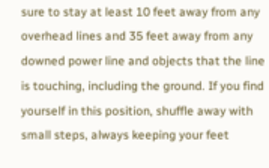sure to stay at least 10 feet away from any overhead lines and 35 feet away from any downed power line and objects that the line is touching, including the ground. If you find yourself in this position, shuffle away with small steps, always keeping your feet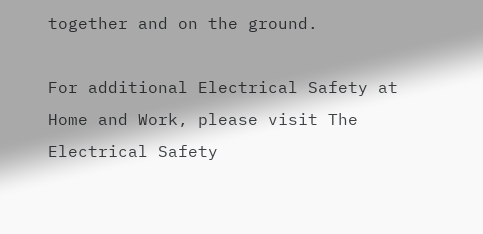together and on the ground.

For additional Electrical Safety at Home and Work, please visit The Electrical Safety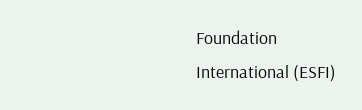Foundation International (ESFI)